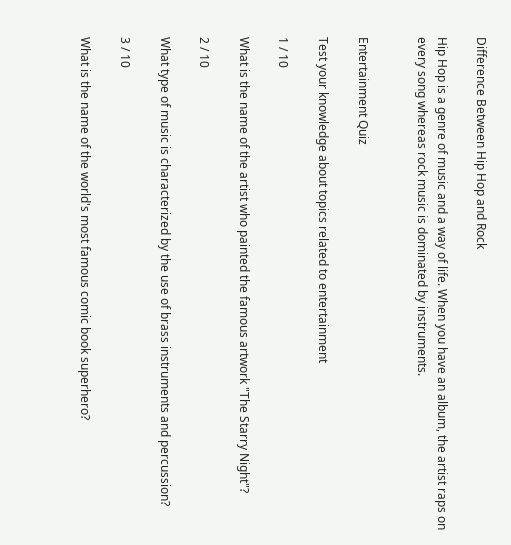Difference Between Hip Hop and Rock

Hip Hop is a genre of music and a way of life. When you have an album, the artist raps on every song whereas rock music is dominated by instruments.


Entertainment Quiz

Test your knowledge about topics related to entertainment

1 / 10

What is the name of the artist who painted the famous artwork "The Starry Night"?

2 / 10

What type of music is characterized by the use of brass instruments and percussion?

3 / 10

What is the name of the world's most famous comic book superhero?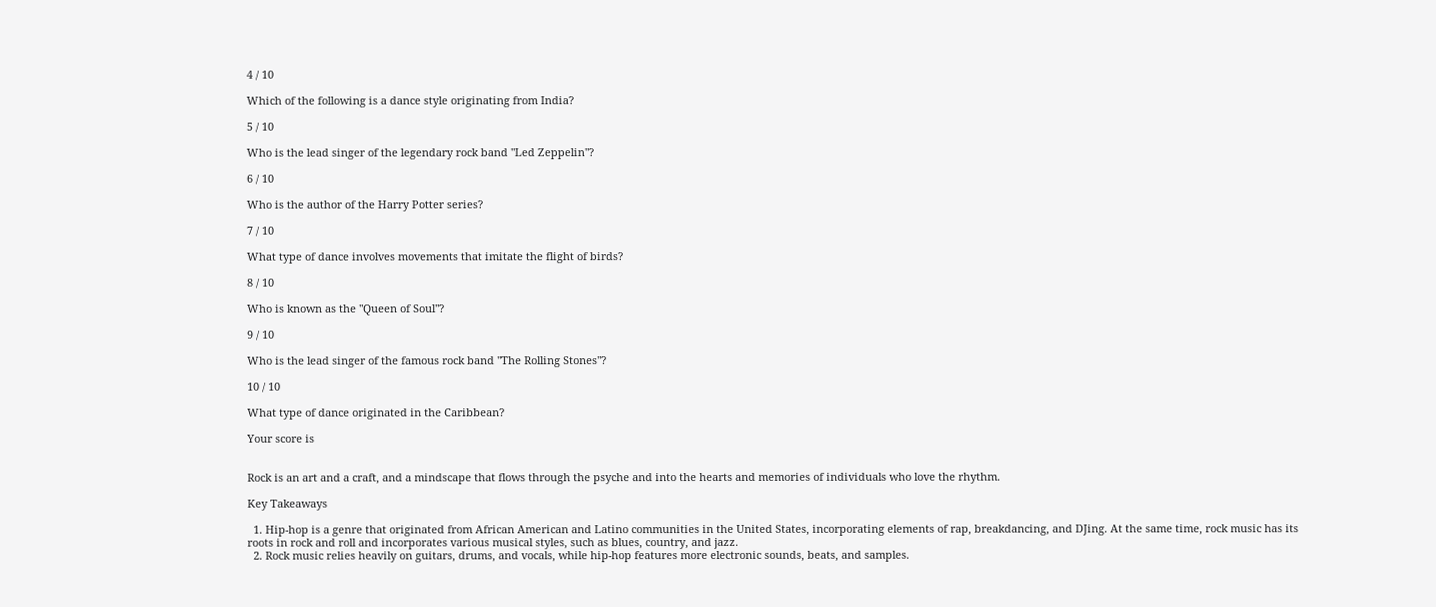4 / 10

Which of the following is a dance style originating from India?

5 / 10

Who is the lead singer of the legendary rock band "Led Zeppelin"?

6 / 10

Who is the author of the Harry Potter series?

7 / 10

What type of dance involves movements that imitate the flight of birds?

8 / 10

Who is known as the "Queen of Soul"?

9 / 10

Who is the lead singer of the famous rock band "The Rolling Stones"?

10 / 10

What type of dance originated in the Caribbean?

Your score is


Rock is an art and a craft, and a mindscape that flows through the psyche and into the hearts and memories of individuals who love the rhythm.

Key Takeaways

  1. Hip-hop is a genre that originated from African American and Latino communities in the United States, incorporating elements of rap, breakdancing, and DJing. At the same time, rock music has its roots in rock and roll and incorporates various musical styles, such as blues, country, and jazz.
  2. Rock music relies heavily on guitars, drums, and vocals, while hip-hop features more electronic sounds, beats, and samples.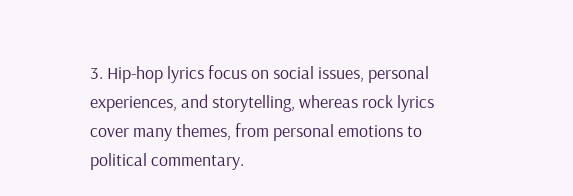3. Hip-hop lyrics focus on social issues, personal experiences, and storytelling, whereas rock lyrics cover many themes, from personal emotions to political commentary.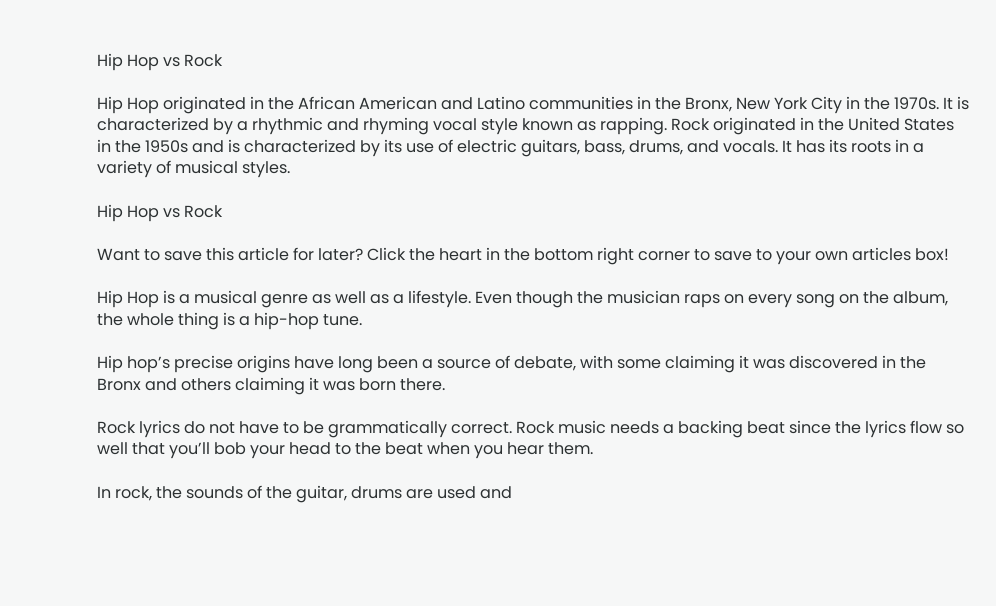Hip Hop vs Rock

Hip Hop originated in the African American and Latino communities in the Bronx, New York City in the 1970s. It is characterized by a rhythmic and rhyming vocal style known as rapping. Rock originated in the United States in the 1950s and is characterized by its use of electric guitars, bass, drums, and vocals. It has its roots in a variety of musical styles.

Hip Hop vs Rock

Want to save this article for later? Click the heart in the bottom right corner to save to your own articles box!

Hip Hop is a musical genre as well as a lifestyle. Even though the musician raps on every song on the album, the whole thing is a hip-hop tune.

Hip hop’s precise origins have long been a source of debate, with some claiming it was discovered in the Bronx and others claiming it was born there.

Rock lyrics do not have to be grammatically correct. Rock music needs a backing beat since the lyrics flow so well that you’ll bob your head to the beat when you hear them.

In rock, the sounds of the guitar, drums are used and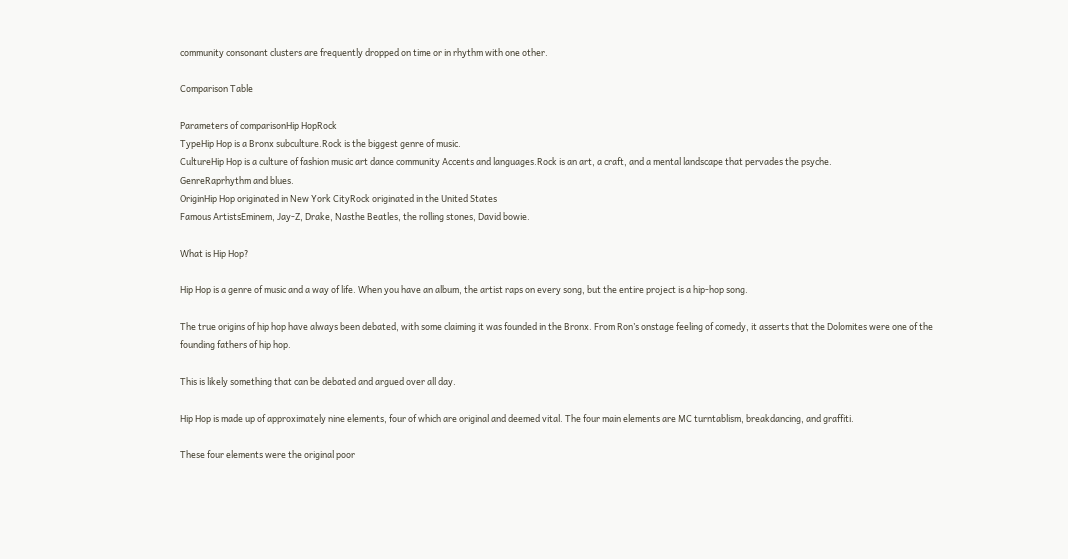community consonant clusters are frequently dropped on time or in rhythm with one other.

Comparison Table

Parameters of comparisonHip HopRock
TypeHip Hop is a Bronx subculture.Rock is the biggest genre of music.
CultureHip Hop is a culture of fashion music art dance community Accents and languages.Rock is an art, a craft, and a mental landscape that pervades the psyche.
GenreRaprhythm and blues.
OriginHip Hop originated in New York CityRock originated in the United States
Famous ArtistsEminem, Jay-Z, Drake, Nasthe Beatles, the rolling stones, David bowie.

What is Hip Hop?

Hip Hop is a genre of music and a way of life. When you have an album, the artist raps on every song, but the entire project is a hip-hop song.

The true origins of hip hop have always been debated, with some claiming it was founded in the Bronx. From Ron’s onstage feeling of comedy, it asserts that the Dolomites were one of the founding fathers of hip hop.

This is likely something that can be debated and argued over all day.

Hip Hop is made up of approximately nine elements, four of which are original and deemed vital. The four main elements are MC turntablism, breakdancing, and graffiti.

These four elements were the original poor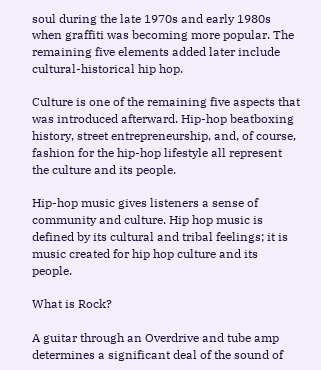soul during the late 1970s and early 1980s when graffiti was becoming more popular. The remaining five elements added later include cultural-historical hip hop.

Culture is one of the remaining five aspects that was introduced afterward. Hip-hop beatboxing history, street entrepreneurship, and, of course, fashion for the hip-hop lifestyle all represent the culture and its people.

Hip-hop music gives listeners a sense of community and culture. Hip hop music is defined by its cultural and tribal feelings; it is music created for hip hop culture and its people.

What is Rock?

A guitar through an Overdrive and tube amp determines a significant deal of the sound of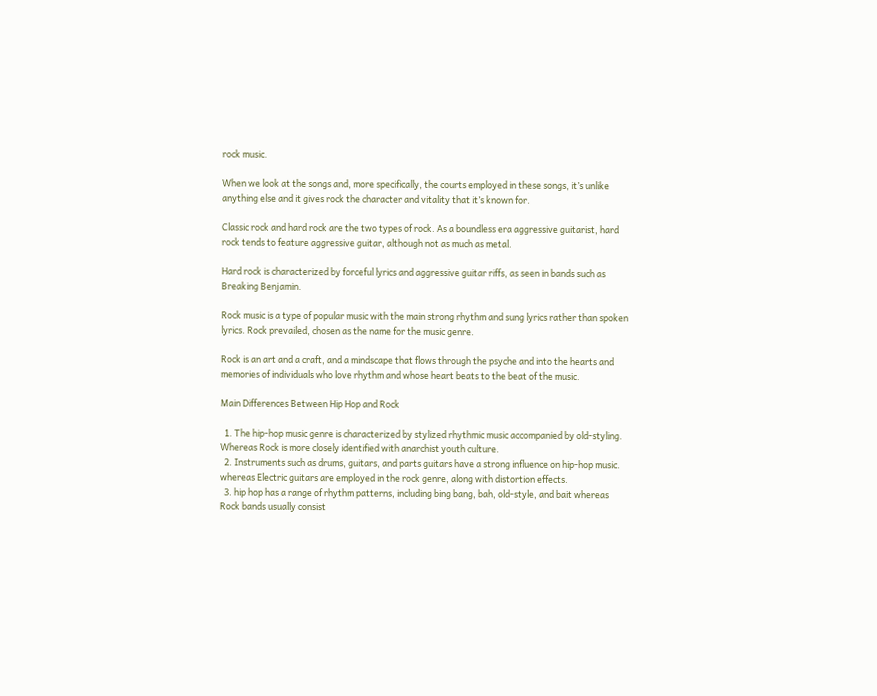rock music.

When we look at the songs and, more specifically, the courts employed in these songs, it’s unlike anything else and it gives rock the character and vitality that it’s known for.

Classic rock and hard rock are the two types of rock. As a boundless era aggressive guitarist, hard rock tends to feature aggressive guitar, although not as much as metal.

Hard rock is characterized by forceful lyrics and aggressive guitar riffs, as seen in bands such as Breaking Benjamin.

Rock music is a type of popular music with the main strong rhythm and sung lyrics rather than spoken lyrics. Rock prevailed, chosen as the name for the music genre.

Rock is an art and a craft, and a mindscape that flows through the psyche and into the hearts and memories of individuals who love rhythm and whose heart beats to the beat of the music.

Main Differences Between Hip Hop and Rock

  1. The hip-hop music genre is characterized by stylized rhythmic music accompanied by old-styling. Whereas Rock is more closely identified with anarchist youth culture.
  2. Instruments such as drums, guitars, and parts guitars have a strong influence on hip-hop music. whereas Electric guitars are employed in the rock genre, along with distortion effects.
  3. hip hop has a range of rhythm patterns, including bing bang, bah, old-style, and bait whereas Rock bands usually consist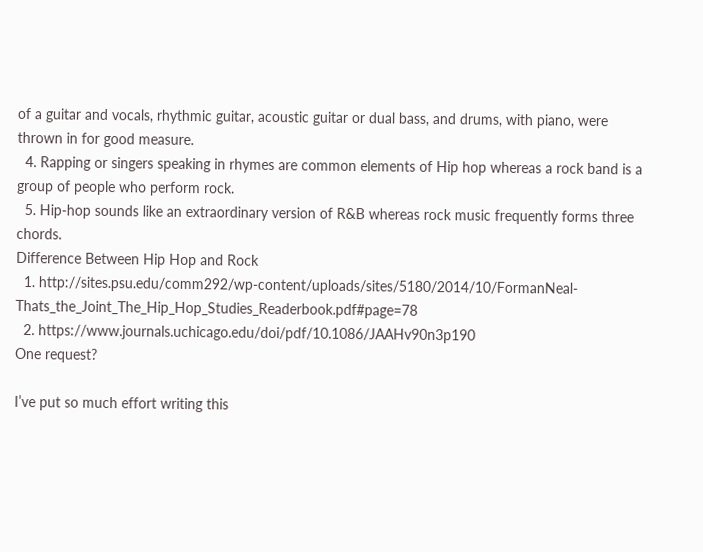of a guitar and vocals, rhythmic guitar, acoustic guitar or dual bass, and drums, with piano, were thrown in for good measure.
  4. Rapping or singers speaking in rhymes are common elements of Hip hop whereas a rock band is a group of people who perform rock.
  5. Hip-hop sounds like an extraordinary version of R&B whereas rock music frequently forms three chords.
Difference Between Hip Hop and Rock
  1. http://sites.psu.edu/comm292/wp-content/uploads/sites/5180/2014/10/FormanNeal-Thats_the_Joint_The_Hip_Hop_Studies_Readerbook.pdf#page=78
  2. https://www.journals.uchicago.edu/doi/pdf/10.1086/JAAHv90n3p190
One request?

I’ve put so much effort writing this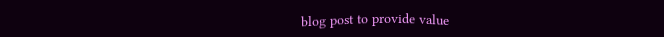blog post to provide value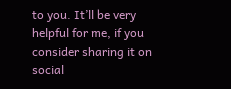to you. It’ll be very helpful for me, if you consider sharing it on social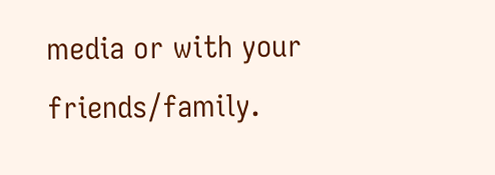media or with your friends/family.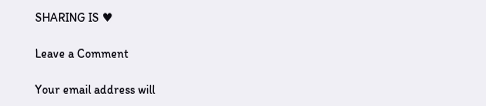SHARING IS ♥

Leave a Comment

Your email address will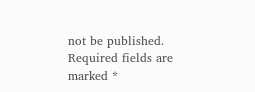not be published. Required fields are marked *